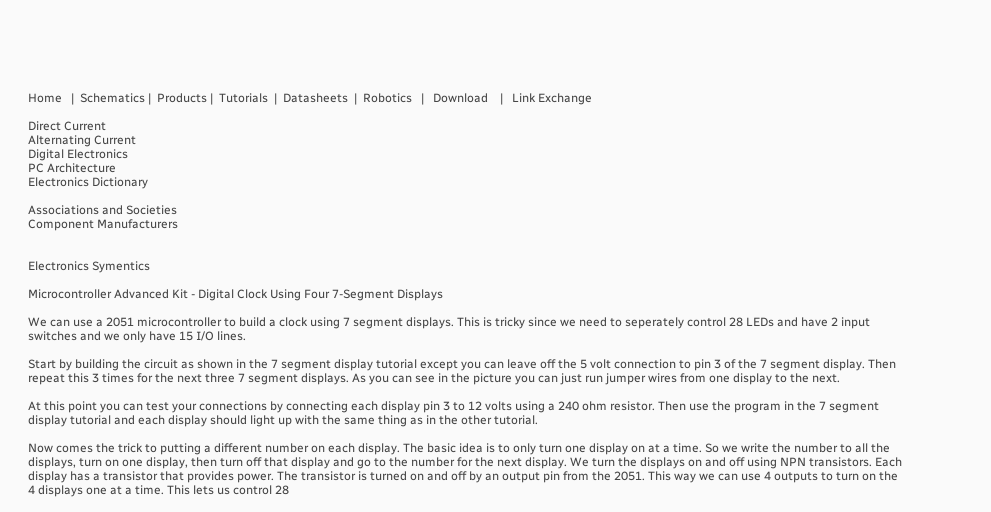Home   |  Schematics |  Products |  Tutorials  |  Datasheets  |  Robotics   |   Download    |   Link Exchange

Direct Current
Alternating Current
Digital Electronics
PC Architecture
Electronics Dictionary

Associations and Societies
Component Manufacturers


Electronics Symentics

Microcontroller Advanced Kit - Digital Clock Using Four 7-Segment Displays

We can use a 2051 microcontroller to build a clock using 7 segment displays. This is tricky since we need to seperately control 28 LEDs and have 2 input switches and we only have 15 I/O lines.

Start by building the circuit as shown in the 7 segment display tutorial except you can leave off the 5 volt connection to pin 3 of the 7 segment display. Then repeat this 3 times for the next three 7 segment displays. As you can see in the picture you can just run jumper wires from one display to the next.

At this point you can test your connections by connecting each display pin 3 to 12 volts using a 240 ohm resistor. Then use the program in the 7 segment display tutorial and each display should light up with the same thing as in the other tutorial.

Now comes the trick to putting a different number on each display. The basic idea is to only turn one display on at a time. So we write the number to all the displays, turn on one display, then turn off that display and go to the number for the next display. We turn the displays on and off using NPN transistors. Each display has a transistor that provides power. The transistor is turned on and off by an output pin from the 2051. This way we can use 4 outputs to turn on the 4 displays one at a time. This lets us control 28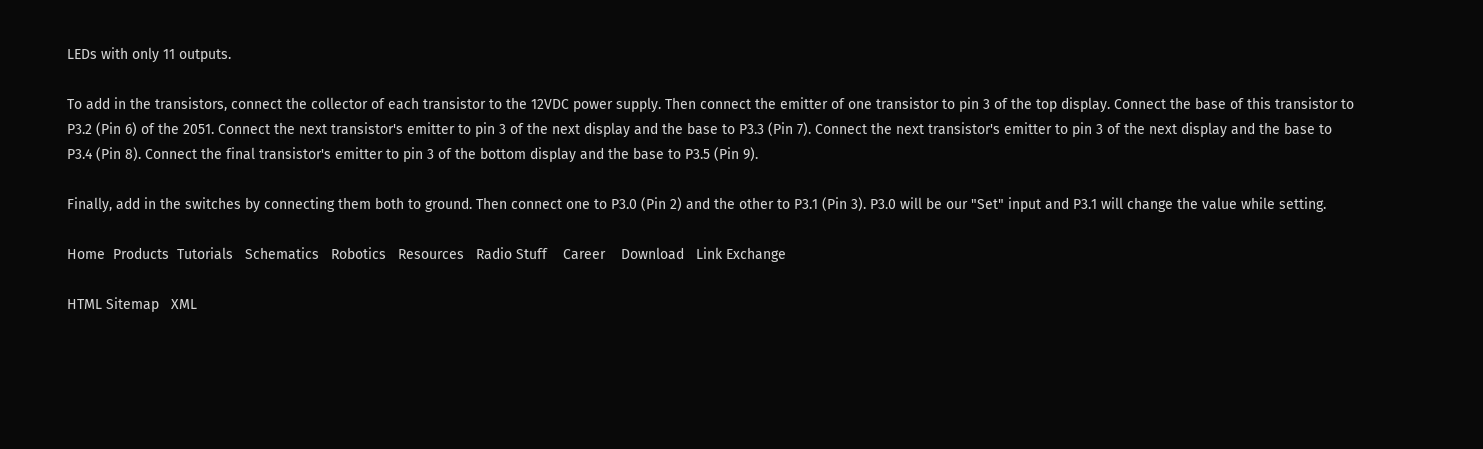LEDs with only 11 outputs.

To add in the transistors, connect the collector of each transistor to the 12VDC power supply. Then connect the emitter of one transistor to pin 3 of the top display. Connect the base of this transistor to P3.2 (Pin 6) of the 2051. Connect the next transistor's emitter to pin 3 of the next display and the base to P3.3 (Pin 7). Connect the next transistor's emitter to pin 3 of the next display and the base to P3.4 (Pin 8). Connect the final transistor's emitter to pin 3 of the bottom display and the base to P3.5 (Pin 9).

Finally, add in the switches by connecting them both to ground. Then connect one to P3.0 (Pin 2) and the other to P3.1 (Pin 3). P3.0 will be our "Set" input and P3.1 will change the value while setting.

Home  Products  Tutorials   Schematics   Robotics   Resources   Radio Stuff    Career    Download   Link Exchange

HTML Sitemap   XML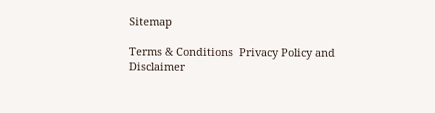Sitemap

Terms & Conditions  Privacy Policy and Disclaimer